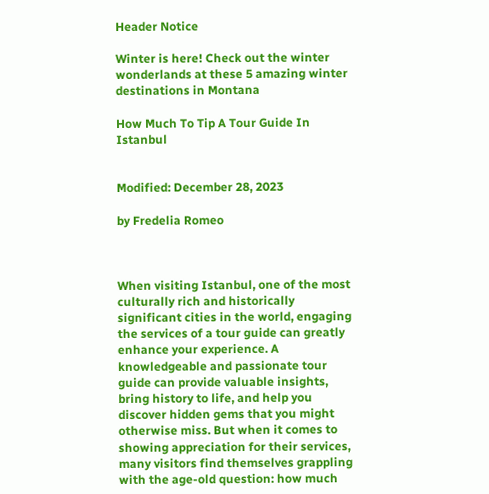Header Notice

Winter is here! Check out the winter wonderlands at these 5 amazing winter destinations in Montana

How Much To Tip A Tour Guide In Istanbul


Modified: December 28, 2023

by Fredelia Romeo



When visiting Istanbul, one of the most culturally rich and historically significant cities in the world, engaging the services of a tour guide can greatly enhance your experience. A knowledgeable and passionate tour guide can provide valuable insights, bring history to life, and help you discover hidden gems that you might otherwise miss. But when it comes to showing appreciation for their services, many visitors find themselves grappling with the age-old question: how much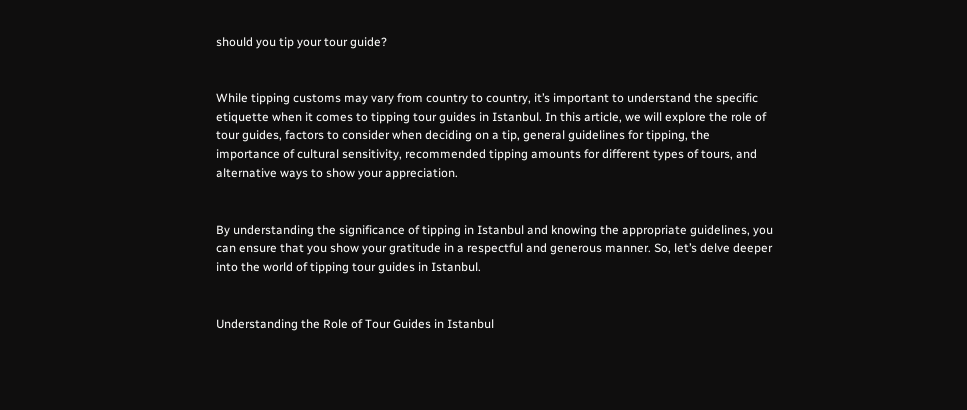should you tip your tour guide?


While tipping customs may vary from country to country, it’s important to understand the specific etiquette when it comes to tipping tour guides in Istanbul. In this article, we will explore the role of tour guides, factors to consider when deciding on a tip, general guidelines for tipping, the importance of cultural sensitivity, recommended tipping amounts for different types of tours, and alternative ways to show your appreciation.


By understanding the significance of tipping in Istanbul and knowing the appropriate guidelines, you can ensure that you show your gratitude in a respectful and generous manner. So, let’s delve deeper into the world of tipping tour guides in Istanbul.


Understanding the Role of Tour Guides in Istanbul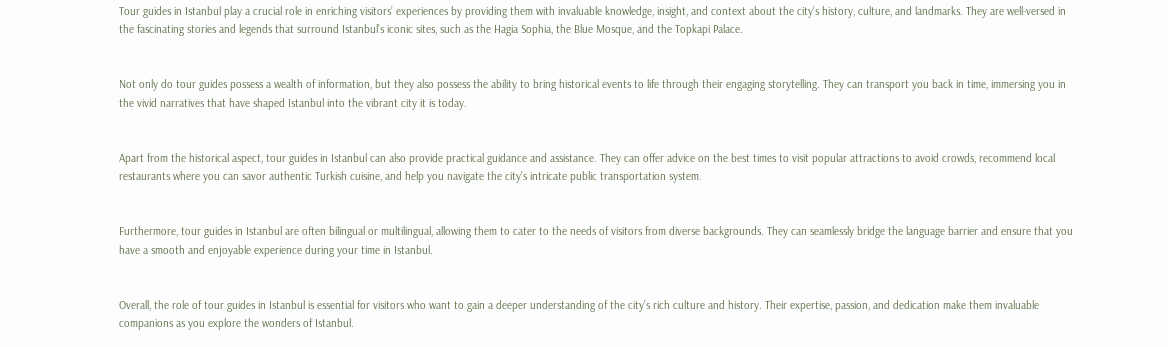Tour guides in Istanbul play a crucial role in enriching visitors’ experiences by providing them with invaluable knowledge, insight, and context about the city’s history, culture, and landmarks. They are well-versed in the fascinating stories and legends that surround Istanbul’s iconic sites, such as the Hagia Sophia, the Blue Mosque, and the Topkapi Palace.


Not only do tour guides possess a wealth of information, but they also possess the ability to bring historical events to life through their engaging storytelling. They can transport you back in time, immersing you in the vivid narratives that have shaped Istanbul into the vibrant city it is today.


Apart from the historical aspect, tour guides in Istanbul can also provide practical guidance and assistance. They can offer advice on the best times to visit popular attractions to avoid crowds, recommend local restaurants where you can savor authentic Turkish cuisine, and help you navigate the city’s intricate public transportation system.


Furthermore, tour guides in Istanbul are often bilingual or multilingual, allowing them to cater to the needs of visitors from diverse backgrounds. They can seamlessly bridge the language barrier and ensure that you have a smooth and enjoyable experience during your time in Istanbul.


Overall, the role of tour guides in Istanbul is essential for visitors who want to gain a deeper understanding of the city’s rich culture and history. Their expertise, passion, and dedication make them invaluable companions as you explore the wonders of Istanbul.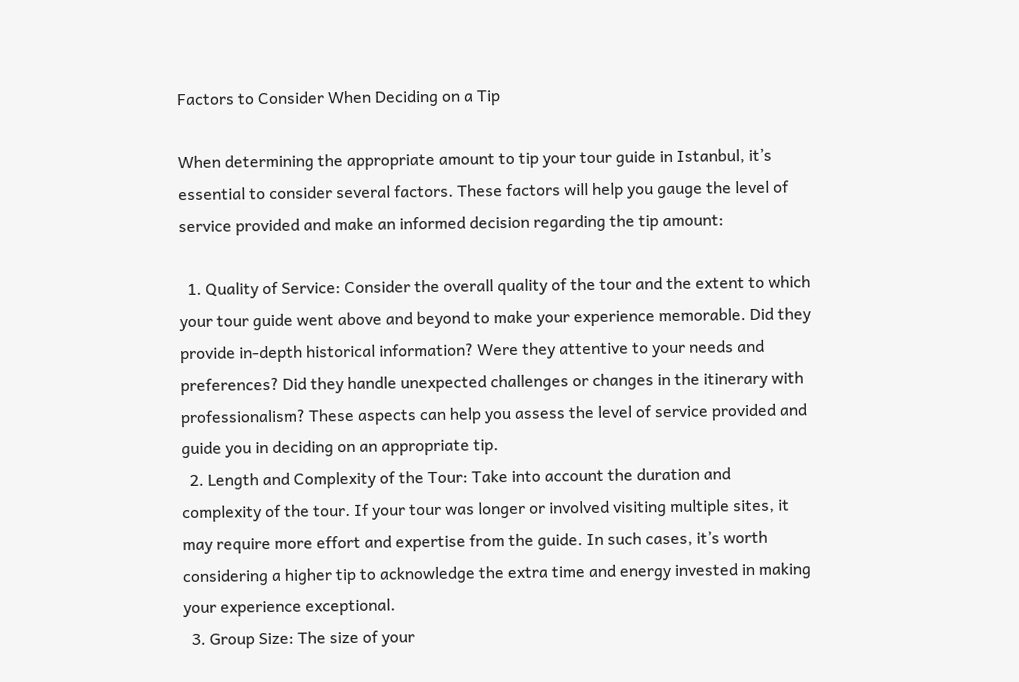Factors to Consider When Deciding on a Tip

When determining the appropriate amount to tip your tour guide in Istanbul, it’s essential to consider several factors. These factors will help you gauge the level of service provided and make an informed decision regarding the tip amount:

  1. Quality of Service: Consider the overall quality of the tour and the extent to which your tour guide went above and beyond to make your experience memorable. Did they provide in-depth historical information? Were they attentive to your needs and preferences? Did they handle unexpected challenges or changes in the itinerary with professionalism? These aspects can help you assess the level of service provided and guide you in deciding on an appropriate tip.
  2. Length and Complexity of the Tour: Take into account the duration and complexity of the tour. If your tour was longer or involved visiting multiple sites, it may require more effort and expertise from the guide. In such cases, it’s worth considering a higher tip to acknowledge the extra time and energy invested in making your experience exceptional.
  3. Group Size: The size of your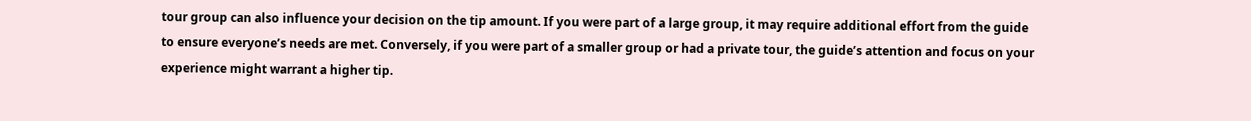tour group can also influence your decision on the tip amount. If you were part of a large group, it may require additional effort from the guide to ensure everyone’s needs are met. Conversely, if you were part of a smaller group or had a private tour, the guide’s attention and focus on your experience might warrant a higher tip.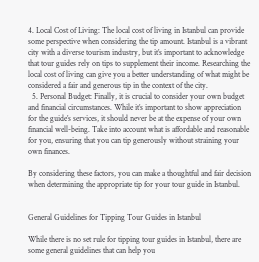4. Local Cost of Living: The local cost of living in Istanbul can provide some perspective when considering the tip amount. Istanbul is a vibrant city with a diverse tourism industry, but it’s important to acknowledge that tour guides rely on tips to supplement their income. Researching the local cost of living can give you a better understanding of what might be considered a fair and generous tip in the context of the city.
  5. Personal Budget: Finally, it is crucial to consider your own budget and financial circumstances. While it’s important to show appreciation for the guide’s services, it should never be at the expense of your own financial well-being. Take into account what is affordable and reasonable for you, ensuring that you can tip generously without straining your own finances.

By considering these factors, you can make a thoughtful and fair decision when determining the appropriate tip for your tour guide in Istanbul.


General Guidelines for Tipping Tour Guides in Istanbul

While there is no set rule for tipping tour guides in Istanbul, there are some general guidelines that can help you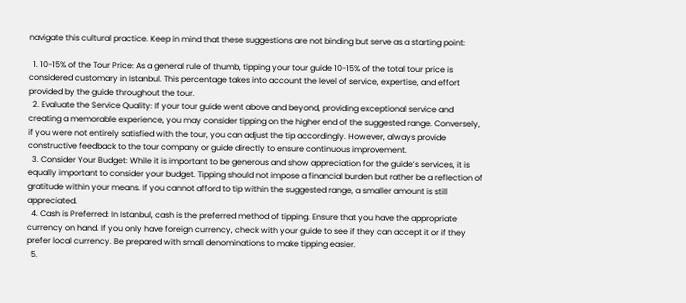navigate this cultural practice. Keep in mind that these suggestions are not binding but serve as a starting point:

  1. 10-15% of the Tour Price: As a general rule of thumb, tipping your tour guide 10-15% of the total tour price is considered customary in Istanbul. This percentage takes into account the level of service, expertise, and effort provided by the guide throughout the tour.
  2. Evaluate the Service Quality: If your tour guide went above and beyond, providing exceptional service and creating a memorable experience, you may consider tipping on the higher end of the suggested range. Conversely, if you were not entirely satisfied with the tour, you can adjust the tip accordingly. However, always provide constructive feedback to the tour company or guide directly to ensure continuous improvement.
  3. Consider Your Budget: While it is important to be generous and show appreciation for the guide’s services, it is equally important to consider your budget. Tipping should not impose a financial burden but rather be a reflection of gratitude within your means. If you cannot afford to tip within the suggested range, a smaller amount is still appreciated.
  4. Cash is Preferred: In Istanbul, cash is the preferred method of tipping. Ensure that you have the appropriate currency on hand. If you only have foreign currency, check with your guide to see if they can accept it or if they prefer local currency. Be prepared with small denominations to make tipping easier.
  5.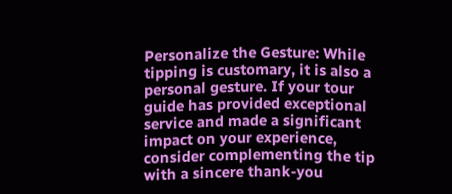Personalize the Gesture: While tipping is customary, it is also a personal gesture. If your tour guide has provided exceptional service and made a significant impact on your experience, consider complementing the tip with a sincere thank-you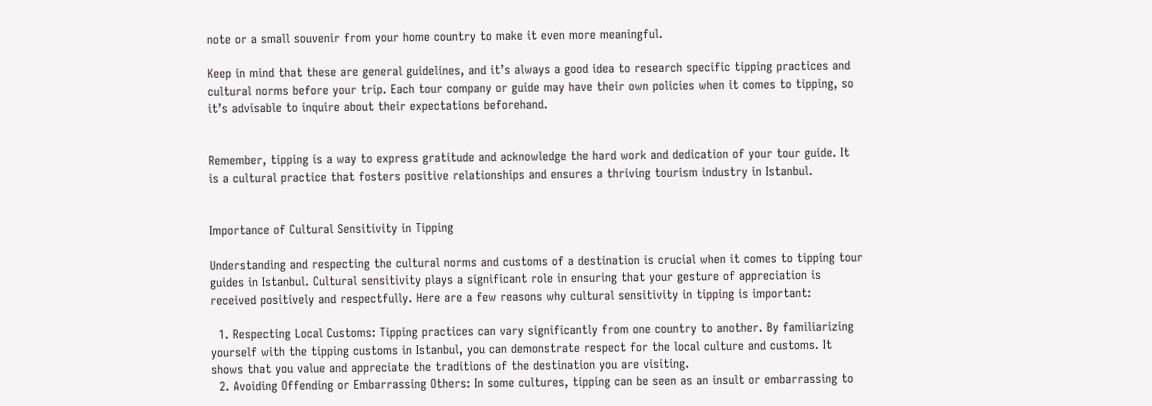note or a small souvenir from your home country to make it even more meaningful.

Keep in mind that these are general guidelines, and it’s always a good idea to research specific tipping practices and cultural norms before your trip. Each tour company or guide may have their own policies when it comes to tipping, so it’s advisable to inquire about their expectations beforehand.


Remember, tipping is a way to express gratitude and acknowledge the hard work and dedication of your tour guide. It is a cultural practice that fosters positive relationships and ensures a thriving tourism industry in Istanbul.


Importance of Cultural Sensitivity in Tipping

Understanding and respecting the cultural norms and customs of a destination is crucial when it comes to tipping tour guides in Istanbul. Cultural sensitivity plays a significant role in ensuring that your gesture of appreciation is received positively and respectfully. Here are a few reasons why cultural sensitivity in tipping is important:

  1. Respecting Local Customs: Tipping practices can vary significantly from one country to another. By familiarizing yourself with the tipping customs in Istanbul, you can demonstrate respect for the local culture and customs. It shows that you value and appreciate the traditions of the destination you are visiting.
  2. Avoiding Offending or Embarrassing Others: In some cultures, tipping can be seen as an insult or embarrassing to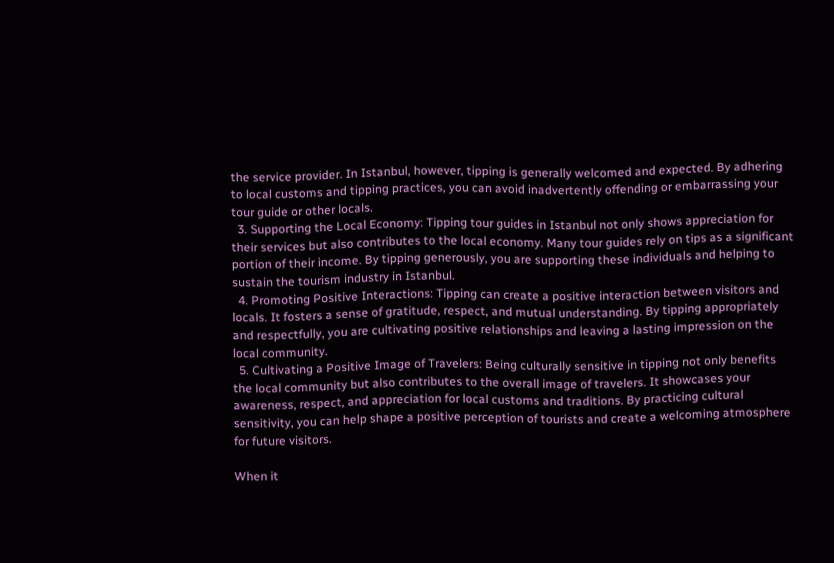the service provider. In Istanbul, however, tipping is generally welcomed and expected. By adhering to local customs and tipping practices, you can avoid inadvertently offending or embarrassing your tour guide or other locals.
  3. Supporting the Local Economy: Tipping tour guides in Istanbul not only shows appreciation for their services but also contributes to the local economy. Many tour guides rely on tips as a significant portion of their income. By tipping generously, you are supporting these individuals and helping to sustain the tourism industry in Istanbul.
  4. Promoting Positive Interactions: Tipping can create a positive interaction between visitors and locals. It fosters a sense of gratitude, respect, and mutual understanding. By tipping appropriately and respectfully, you are cultivating positive relationships and leaving a lasting impression on the local community.
  5. Cultivating a Positive Image of Travelers: Being culturally sensitive in tipping not only benefits the local community but also contributes to the overall image of travelers. It showcases your awareness, respect, and appreciation for local customs and traditions. By practicing cultural sensitivity, you can help shape a positive perception of tourists and create a welcoming atmosphere for future visitors.

When it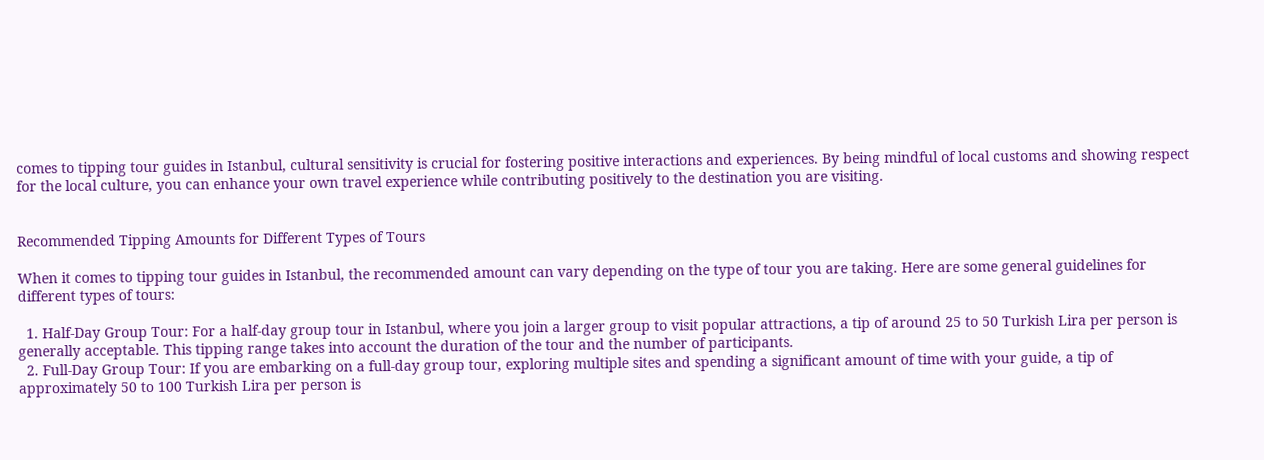comes to tipping tour guides in Istanbul, cultural sensitivity is crucial for fostering positive interactions and experiences. By being mindful of local customs and showing respect for the local culture, you can enhance your own travel experience while contributing positively to the destination you are visiting.


Recommended Tipping Amounts for Different Types of Tours

When it comes to tipping tour guides in Istanbul, the recommended amount can vary depending on the type of tour you are taking. Here are some general guidelines for different types of tours:

  1. Half-Day Group Tour: For a half-day group tour in Istanbul, where you join a larger group to visit popular attractions, a tip of around 25 to 50 Turkish Lira per person is generally acceptable. This tipping range takes into account the duration of the tour and the number of participants.
  2. Full-Day Group Tour: If you are embarking on a full-day group tour, exploring multiple sites and spending a significant amount of time with your guide, a tip of approximately 50 to 100 Turkish Lira per person is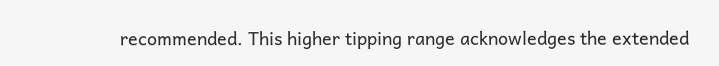recommended. This higher tipping range acknowledges the extended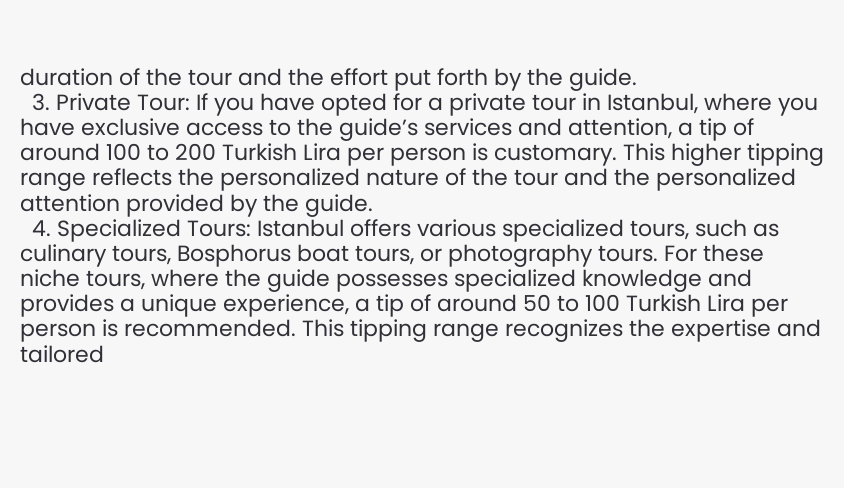duration of the tour and the effort put forth by the guide.
  3. Private Tour: If you have opted for a private tour in Istanbul, where you have exclusive access to the guide’s services and attention, a tip of around 100 to 200 Turkish Lira per person is customary. This higher tipping range reflects the personalized nature of the tour and the personalized attention provided by the guide.
  4. Specialized Tours: Istanbul offers various specialized tours, such as culinary tours, Bosphorus boat tours, or photography tours. For these niche tours, where the guide possesses specialized knowledge and provides a unique experience, a tip of around 50 to 100 Turkish Lira per person is recommended. This tipping range recognizes the expertise and tailored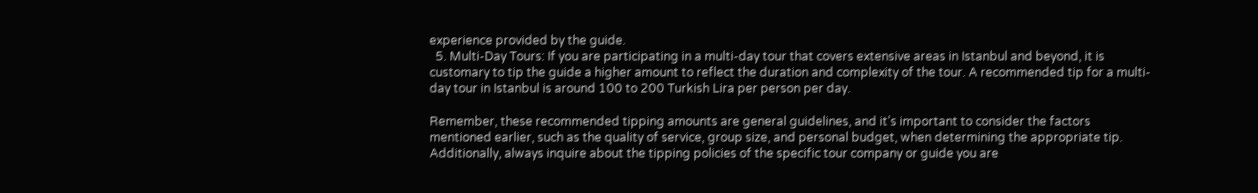experience provided by the guide.
  5. Multi-Day Tours: If you are participating in a multi-day tour that covers extensive areas in Istanbul and beyond, it is customary to tip the guide a higher amount to reflect the duration and complexity of the tour. A recommended tip for a multi-day tour in Istanbul is around 100 to 200 Turkish Lira per person per day.

Remember, these recommended tipping amounts are general guidelines, and it’s important to consider the factors mentioned earlier, such as the quality of service, group size, and personal budget, when determining the appropriate tip. Additionally, always inquire about the tipping policies of the specific tour company or guide you are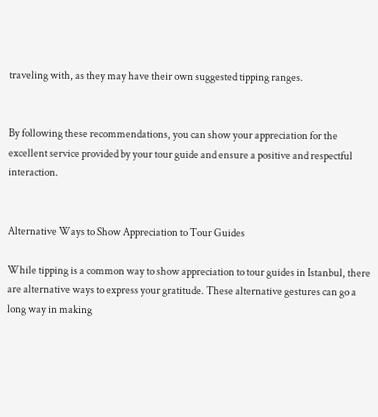traveling with, as they may have their own suggested tipping ranges.


By following these recommendations, you can show your appreciation for the excellent service provided by your tour guide and ensure a positive and respectful interaction.


Alternative Ways to Show Appreciation to Tour Guides

While tipping is a common way to show appreciation to tour guides in Istanbul, there are alternative ways to express your gratitude. These alternative gestures can go a long way in making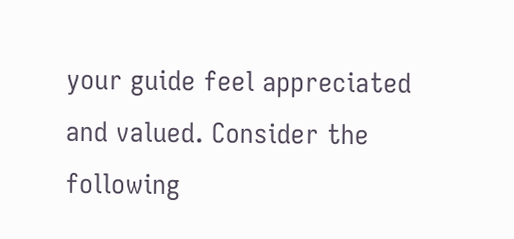your guide feel appreciated and valued. Consider the following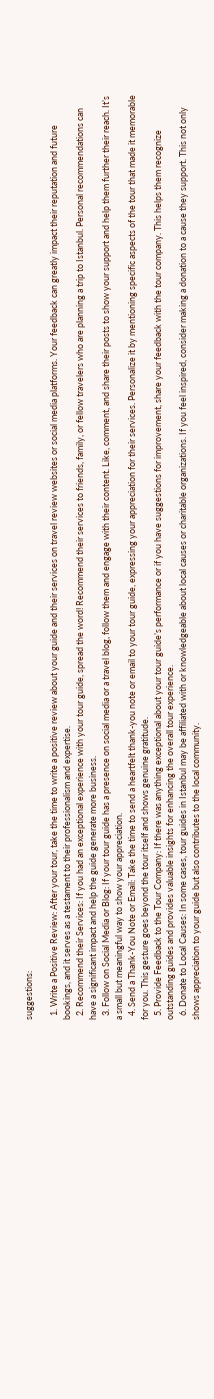suggestions:

  1. Write a Positive Review: After your tour, take the time to write a positive review about your guide and their services on travel review websites or social media platforms. Your feedback can greatly impact their reputation and future bookings, and it serves as a testament to their professionalism and expertise.
  2. Recommend their Services: If you had an exceptional experience with your tour guide, spread the word! Recommend their services to friends, family, or fellow travelers who are planning a trip to Istanbul. Personal recommendations can have a significant impact and help the guide generate more business.
  3. Follow on Social Media or Blog: If your tour guide has a presence on social media or a travel blog, follow them and engage with their content. Like, comment, and share their posts to show your support and help them further their reach. It’s a small but meaningful way to show your appreciation.
  4. Send a Thank-You Note or Email: Take the time to send a heartfelt thank-you note or email to your tour guide, expressing your appreciation for their services. Personalize it by mentioning specific aspects of the tour that made it memorable for you. This gesture goes beyond the tour itself and shows genuine gratitude.
  5. Provide Feedback to the Tour Company: If there was anything exceptional about your tour guide’s performance or if you have suggestions for improvement, share your feedback with the tour company. This helps them recognize outstanding guides and provides valuable insights for enhancing the overall tour experience.
  6. Donate to Local Causes: In some cases, tour guides in Istanbul may be affiliated with or knowledgeable about local causes or charitable organizations. If you feel inspired, consider making a donation to a cause they support. This not only shows appreciation to your guide but also contributes to the local community.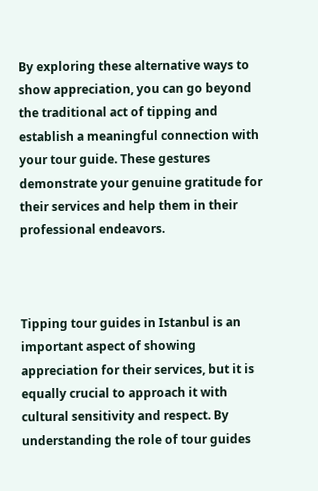By exploring these alternative ways to show appreciation, you can go beyond the traditional act of tipping and establish a meaningful connection with your tour guide. These gestures demonstrate your genuine gratitude for their services and help them in their professional endeavors.



Tipping tour guides in Istanbul is an important aspect of showing appreciation for their services, but it is equally crucial to approach it with cultural sensitivity and respect. By understanding the role of tour guides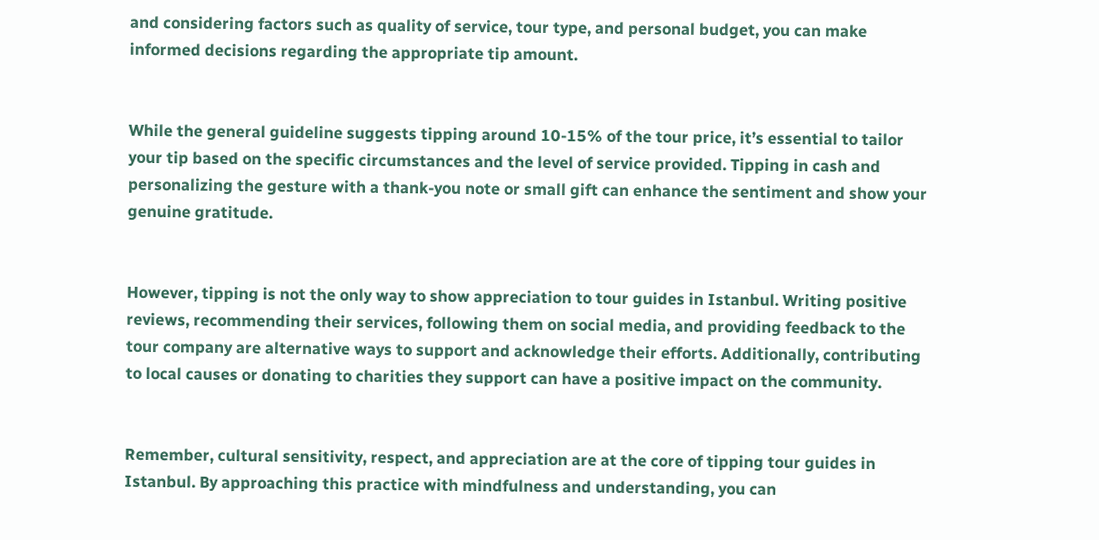and considering factors such as quality of service, tour type, and personal budget, you can make informed decisions regarding the appropriate tip amount.


While the general guideline suggests tipping around 10-15% of the tour price, it’s essential to tailor your tip based on the specific circumstances and the level of service provided. Tipping in cash and personalizing the gesture with a thank-you note or small gift can enhance the sentiment and show your genuine gratitude.


However, tipping is not the only way to show appreciation to tour guides in Istanbul. Writing positive reviews, recommending their services, following them on social media, and providing feedback to the tour company are alternative ways to support and acknowledge their efforts. Additionally, contributing to local causes or donating to charities they support can have a positive impact on the community.


Remember, cultural sensitivity, respect, and appreciation are at the core of tipping tour guides in Istanbul. By approaching this practice with mindfulness and understanding, you can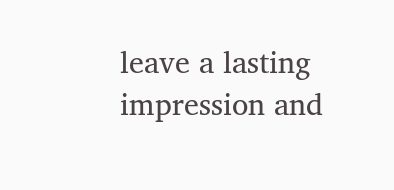leave a lasting impression and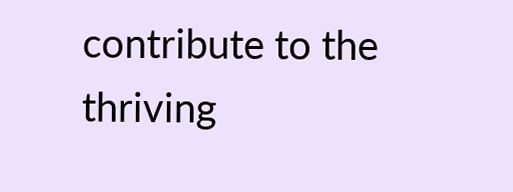contribute to the thriving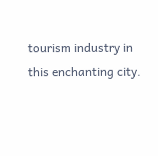tourism industry in this enchanting city.